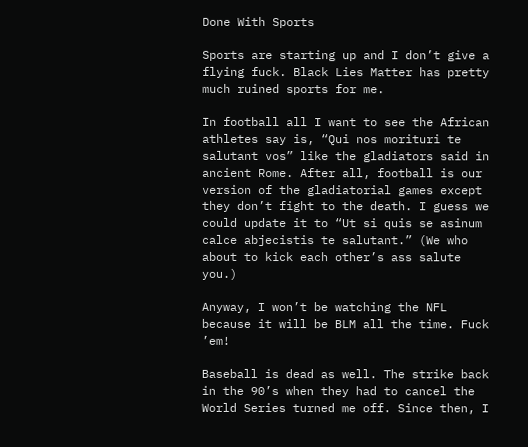Done With Sports

Sports are starting up and I don’t give a flying fuck. Black Lies Matter has pretty much ruined sports for me.

In football all I want to see the African athletes say is, “Qui nos morituri te salutant vos” like the gladiators said in ancient Rome. After all, football is our version of the gladiatorial games except they don’t fight to the death. I guess we could update it to “Ut si quis se asinum calce abjecistis te salutant.” (We who about to kick each other’s ass salute you.)

Anyway, I won’t be watching the NFL because it will be BLM all the time. Fuck ’em!

Baseball is dead as well. The strike back in the 90’s when they had to cancel the World Series turned me off. Since then, I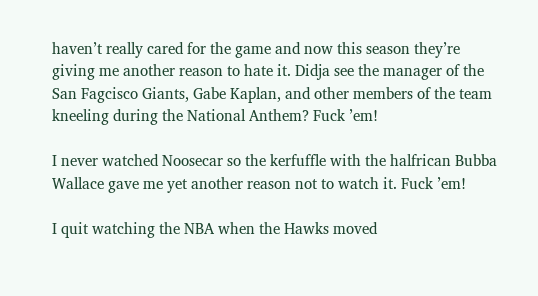haven’t really cared for the game and now this season they’re giving me another reason to hate it. Didja see the manager of the San Fagcisco Giants, Gabe Kaplan, and other members of the team kneeling during the National Anthem? Fuck ’em!

I never watched Noosecar so the kerfuffle with the halfrican Bubba Wallace gave me yet another reason not to watch it. Fuck ’em!

I quit watching the NBA when the Hawks moved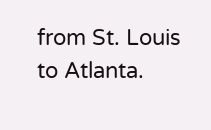from St. Louis to Atlanta.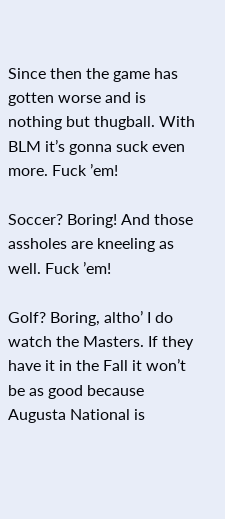Since then the game has gotten worse and is nothing but thugball. With BLM it’s gonna suck even more. Fuck ’em!

Soccer? Boring! And those assholes are kneeling as well. Fuck ’em!

Golf? Boring, altho’ I do watch the Masters. If they have it in the Fall it won’t be as good because Augusta National is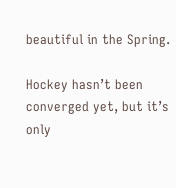beautiful in the Spring.

Hockey hasn’t been converged yet, but it’s only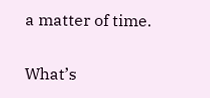a matter of time.

What’s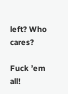left? Who cares?

Fuck ’em all!